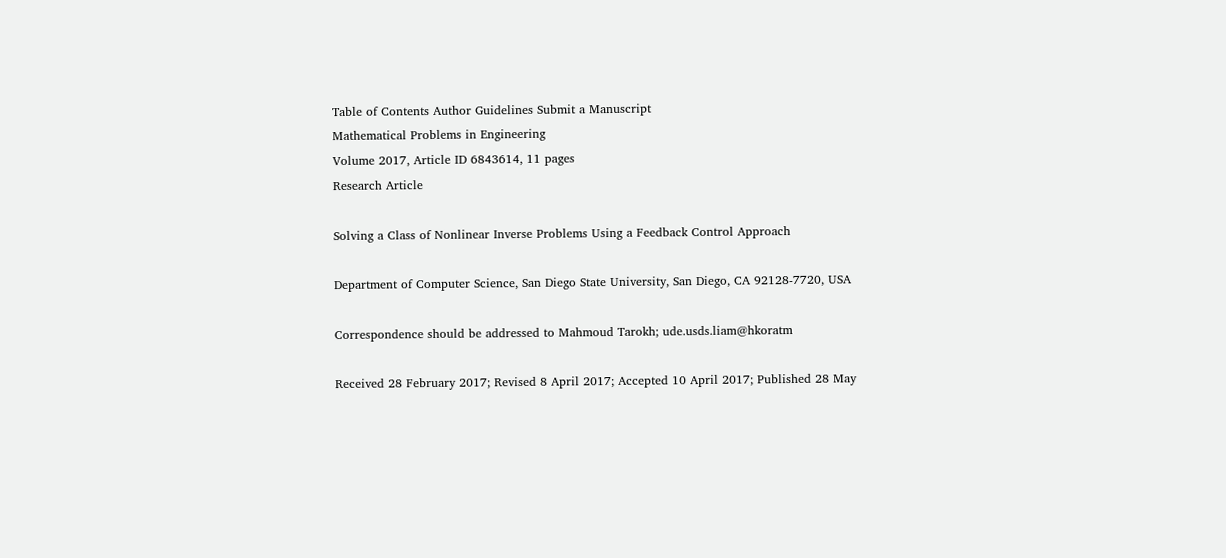Table of Contents Author Guidelines Submit a Manuscript
Mathematical Problems in Engineering
Volume 2017, Article ID 6843614, 11 pages
Research Article

Solving a Class of Nonlinear Inverse Problems Using a Feedback Control Approach

Department of Computer Science, San Diego State University, San Diego, CA 92128-7720, USA

Correspondence should be addressed to Mahmoud Tarokh; ude.usds.liam@hkoratm

Received 28 February 2017; Revised 8 April 2017; Accepted 10 April 2017; Published 28 May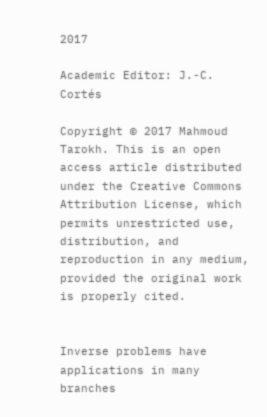2017

Academic Editor: J.-C. Cortés

Copyright © 2017 Mahmoud Tarokh. This is an open access article distributed under the Creative Commons Attribution License, which permits unrestricted use, distribution, and reproduction in any medium, provided the original work is properly cited.


Inverse problems have applications in many branches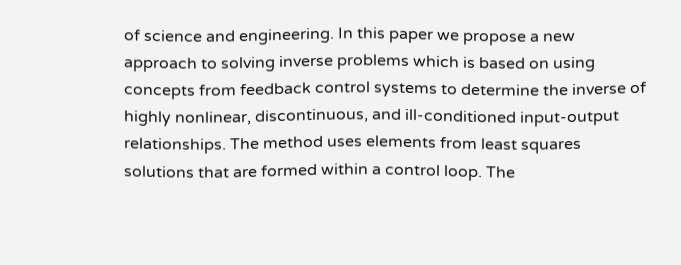of science and engineering. In this paper we propose a new approach to solving inverse problems which is based on using concepts from feedback control systems to determine the inverse of highly nonlinear, discontinuous, and ill-conditioned input-output relationships. The method uses elements from least squares solutions that are formed within a control loop. The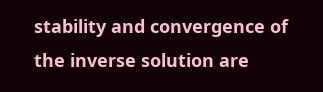stability and convergence of the inverse solution are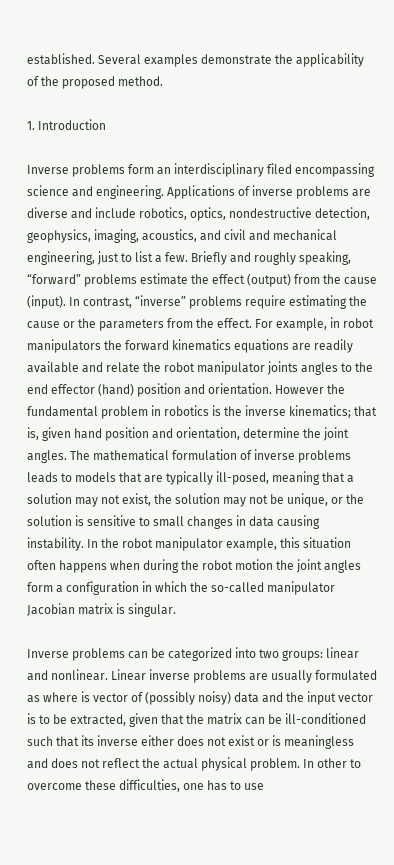established. Several examples demonstrate the applicability of the proposed method.

1. Introduction

Inverse problems form an interdisciplinary filed encompassing science and engineering. Applications of inverse problems are diverse and include robotics, optics, nondestructive detection, geophysics, imaging, acoustics, and civil and mechanical engineering, just to list a few. Briefly and roughly speaking, “forward” problems estimate the effect (output) from the cause (input). In contrast, “inverse” problems require estimating the cause or the parameters from the effect. For example, in robot manipulators the forward kinematics equations are readily available and relate the robot manipulator joints angles to the end effector (hand) position and orientation. However the fundamental problem in robotics is the inverse kinematics; that is, given hand position and orientation, determine the joint angles. The mathematical formulation of inverse problems leads to models that are typically ill-posed, meaning that a solution may not exist, the solution may not be unique, or the solution is sensitive to small changes in data causing instability. In the robot manipulator example, this situation often happens when during the robot motion the joint angles form a configuration in which the so-called manipulator Jacobian matrix is singular.

Inverse problems can be categorized into two groups: linear and nonlinear. Linear inverse problems are usually formulated as where is vector of (possibly noisy) data and the input vector is to be extracted, given that the matrix can be ill-conditioned such that its inverse either does not exist or is meaningless and does not reflect the actual physical problem. In other to overcome these difficulties, one has to use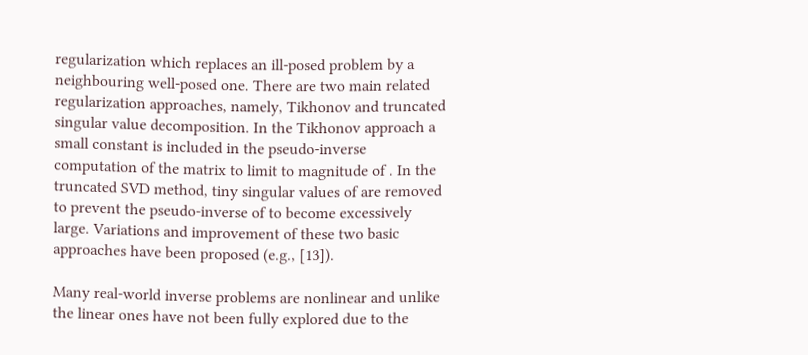regularization which replaces an ill-posed problem by a neighbouring well-posed one. There are two main related regularization approaches, namely, Tikhonov and truncated singular value decomposition. In the Tikhonov approach a small constant is included in the pseudo-inverse computation of the matrix to limit to magnitude of . In the truncated SVD method, tiny singular values of are removed to prevent the pseudo-inverse of to become excessively large. Variations and improvement of these two basic approaches have been proposed (e.g., [13]).

Many real-world inverse problems are nonlinear and unlike the linear ones have not been fully explored due to the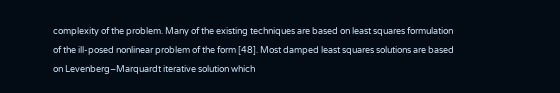complexity of the problem. Many of the existing techniques are based on least squares formulation of the ill-posed nonlinear problem of the form [48]. Most damped least squares solutions are based on Levenberg–Marquardt iterative solution which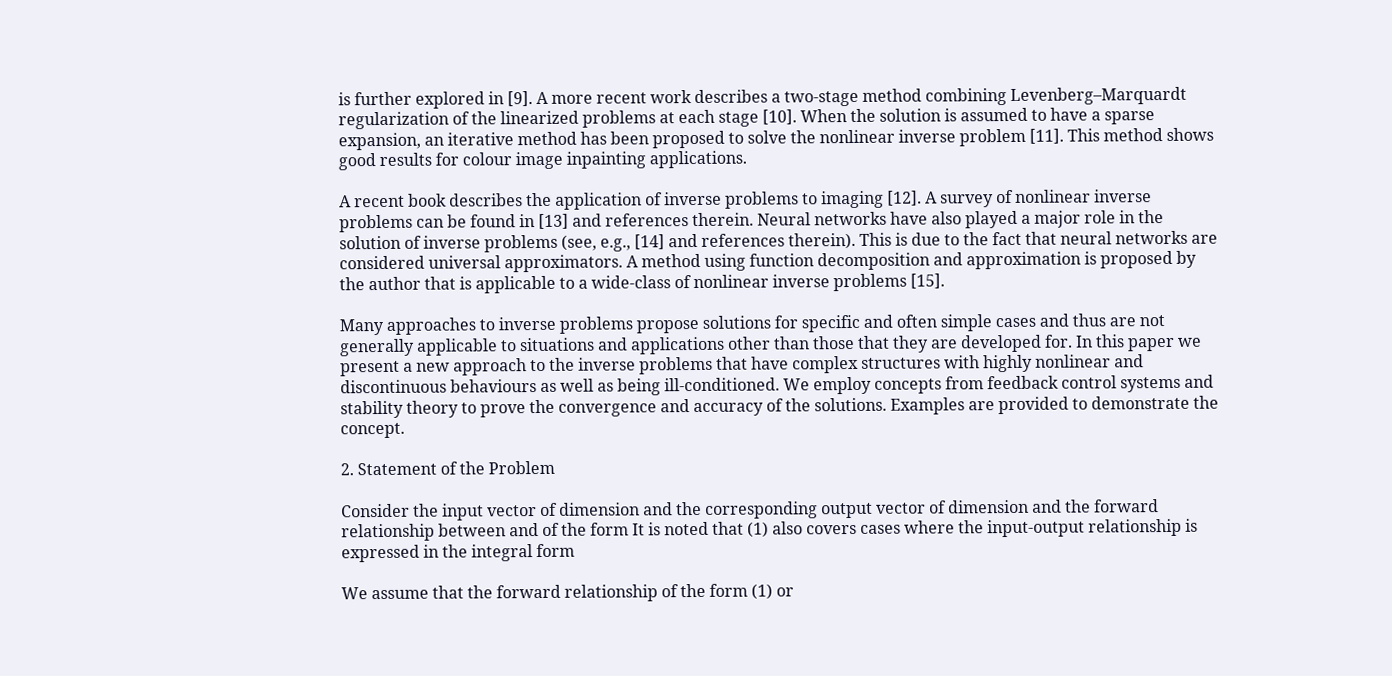is further explored in [9]. A more recent work describes a two-stage method combining Levenberg–Marquardt regularization of the linearized problems at each stage [10]. When the solution is assumed to have a sparse expansion, an iterative method has been proposed to solve the nonlinear inverse problem [11]. This method shows good results for colour image inpainting applications.

A recent book describes the application of inverse problems to imaging [12]. A survey of nonlinear inverse problems can be found in [13] and references therein. Neural networks have also played a major role in the solution of inverse problems (see, e.g., [14] and references therein). This is due to the fact that neural networks are considered universal approximators. A method using function decomposition and approximation is proposed by the author that is applicable to a wide-class of nonlinear inverse problems [15].

Many approaches to inverse problems propose solutions for specific and often simple cases and thus are not generally applicable to situations and applications other than those that they are developed for. In this paper we present a new approach to the inverse problems that have complex structures with highly nonlinear and discontinuous behaviours as well as being ill-conditioned. We employ concepts from feedback control systems and stability theory to prove the convergence and accuracy of the solutions. Examples are provided to demonstrate the concept.

2. Statement of the Problem

Consider the input vector of dimension and the corresponding output vector of dimension and the forward relationship between and of the form It is noted that (1) also covers cases where the input-output relationship is expressed in the integral form

We assume that the forward relationship of the form (1) or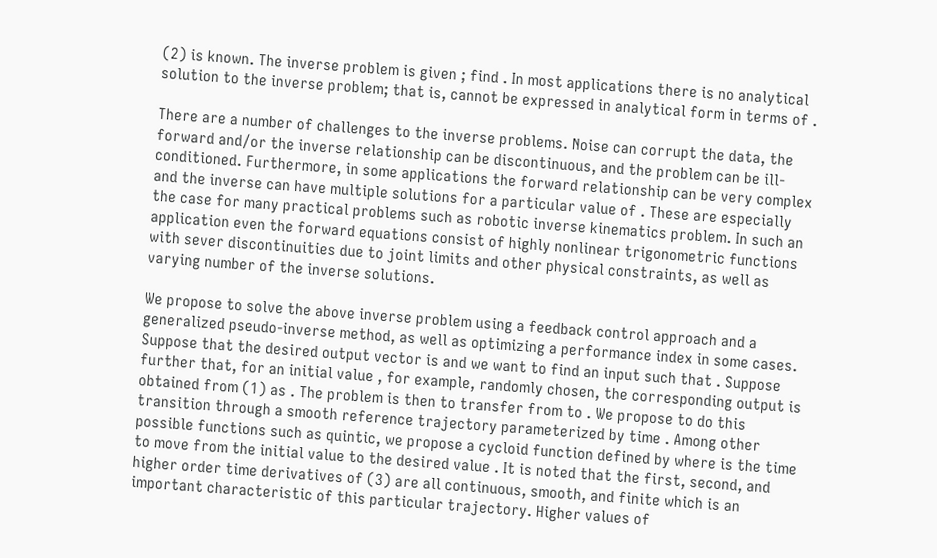(2) is known. The inverse problem is given ; find . In most applications there is no analytical solution to the inverse problem; that is, cannot be expressed in analytical form in terms of .

There are a number of challenges to the inverse problems. Noise can corrupt the data, the forward and/or the inverse relationship can be discontinuous, and the problem can be ill-conditioned. Furthermore, in some applications the forward relationship can be very complex and the inverse can have multiple solutions for a particular value of . These are especially the case for many practical problems such as robotic inverse kinematics problem. In such an application even the forward equations consist of highly nonlinear trigonometric functions with sever discontinuities due to joint limits and other physical constraints, as well as varying number of the inverse solutions.

We propose to solve the above inverse problem using a feedback control approach and a generalized pseudo-inverse method, as well as optimizing a performance index in some cases. Suppose that the desired output vector is and we want to find an input such that . Suppose further that, for an initial value , for example, randomly chosen, the corresponding output is obtained from (1) as . The problem is then to transfer from to . We propose to do this transition through a smooth reference trajectory parameterized by time . Among other possible functions such as quintic, we propose a cycloid function defined by where is the time to move from the initial value to the desired value . It is noted that the first, second, and higher order time derivatives of (3) are all continuous, smooth, and finite which is an important characteristic of this particular trajectory. Higher values of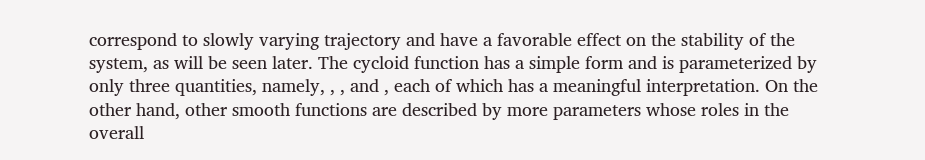correspond to slowly varying trajectory and have a favorable effect on the stability of the system, as will be seen later. The cycloid function has a simple form and is parameterized by only three quantities, namely, , , and , each of which has a meaningful interpretation. On the other hand, other smooth functions are described by more parameters whose roles in the overall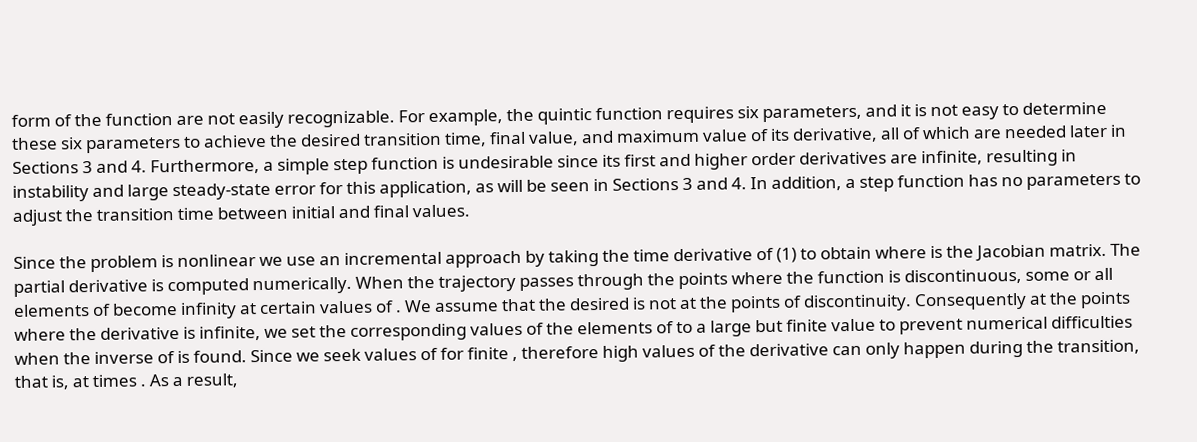form of the function are not easily recognizable. For example, the quintic function requires six parameters, and it is not easy to determine these six parameters to achieve the desired transition time, final value, and maximum value of its derivative, all of which are needed later in Sections 3 and 4. Furthermore, a simple step function is undesirable since its first and higher order derivatives are infinite, resulting in instability and large steady-state error for this application, as will be seen in Sections 3 and 4. In addition, a step function has no parameters to adjust the transition time between initial and final values.

Since the problem is nonlinear we use an incremental approach by taking the time derivative of (1) to obtain where is the Jacobian matrix. The partial derivative is computed numerically. When the trajectory passes through the points where the function is discontinuous, some or all elements of become infinity at certain values of . We assume that the desired is not at the points of discontinuity. Consequently at the points where the derivative is infinite, we set the corresponding values of the elements of to a large but finite value to prevent numerical difficulties when the inverse of is found. Since we seek values of for finite , therefore high values of the derivative can only happen during the transition, that is, at times . As a result,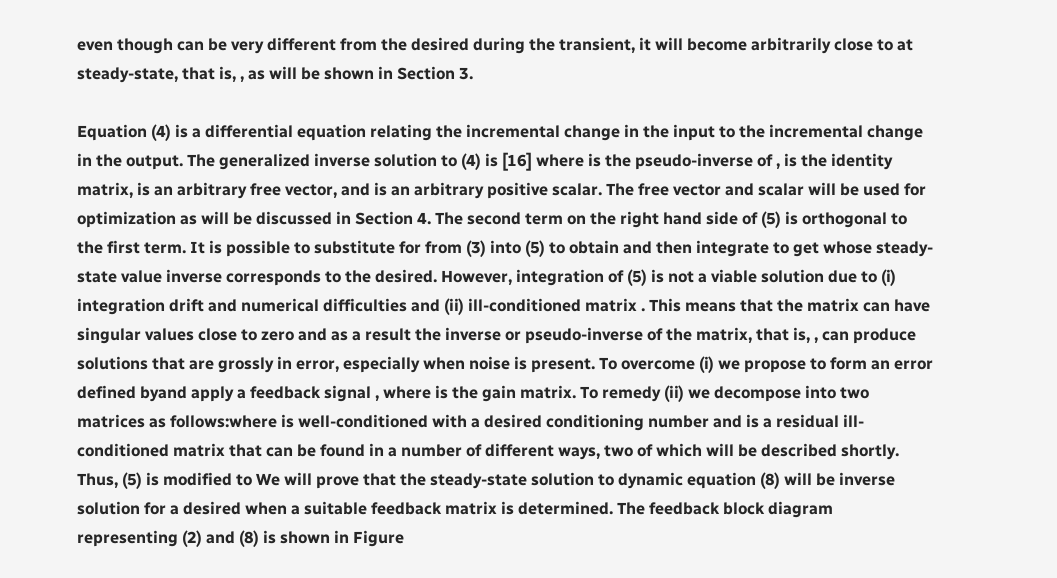even though can be very different from the desired during the transient, it will become arbitrarily close to at steady-state, that is, , as will be shown in Section 3.

Equation (4) is a differential equation relating the incremental change in the input to the incremental change in the output. The generalized inverse solution to (4) is [16] where is the pseudo-inverse of , is the identity matrix, is an arbitrary free vector, and is an arbitrary positive scalar. The free vector and scalar will be used for optimization as will be discussed in Section 4. The second term on the right hand side of (5) is orthogonal to the first term. It is possible to substitute for from (3) into (5) to obtain and then integrate to get whose steady-state value inverse corresponds to the desired. However, integration of (5) is not a viable solution due to (i) integration drift and numerical difficulties and (ii) ill-conditioned matrix . This means that the matrix can have singular values close to zero and as a result the inverse or pseudo-inverse of the matrix, that is, , can produce solutions that are grossly in error, especially when noise is present. To overcome (i) we propose to form an error defined byand apply a feedback signal , where is the gain matrix. To remedy (ii) we decompose into two matrices as follows:where is well-conditioned with a desired conditioning number and is a residual ill-conditioned matrix that can be found in a number of different ways, two of which will be described shortly. Thus, (5) is modified to We will prove that the steady-state solution to dynamic equation (8) will be inverse solution for a desired when a suitable feedback matrix is determined. The feedback block diagram representing (2) and (8) is shown in Figure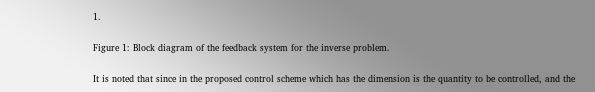1.

Figure 1: Block diagram of the feedback system for the inverse problem.

It is noted that since in the proposed control scheme which has the dimension is the quantity to be controlled, and the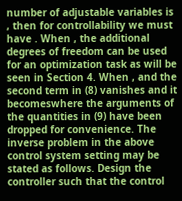number of adjustable variables is , then for controllability we must have . When , the additional degrees of freedom can be used for an optimization task as will be seen in Section 4. When , and the second term in (8) vanishes and it becomeswhere the arguments of the quantities in (9) have been dropped for convenience. The inverse problem in the above control system setting may be stated as follows. Design the controller such that the control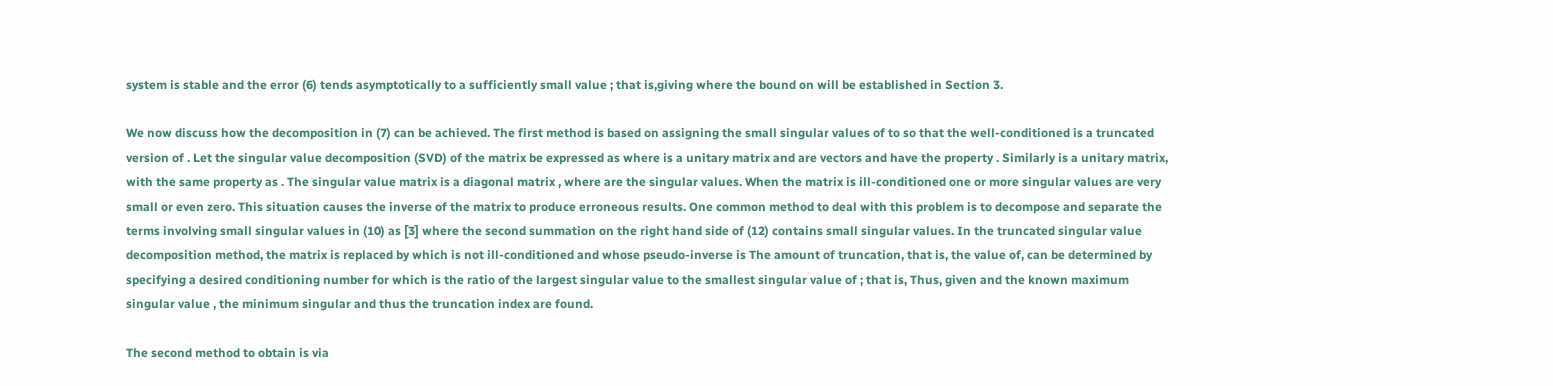system is stable and the error (6) tends asymptotically to a sufficiently small value ; that is,giving where the bound on will be established in Section 3.

We now discuss how the decomposition in (7) can be achieved. The first method is based on assigning the small singular values of to so that the well-conditioned is a truncated version of . Let the singular value decomposition (SVD) of the matrix be expressed as where is a unitary matrix and are vectors and have the property . Similarly is a unitary matrix, with the same property as . The singular value matrix is a diagonal matrix , where are the singular values. When the matrix is ill-conditioned one or more singular values are very small or even zero. This situation causes the inverse of the matrix to produce erroneous results. One common method to deal with this problem is to decompose and separate the terms involving small singular values in (10) as [3] where the second summation on the right hand side of (12) contains small singular values. In the truncated singular value decomposition method, the matrix is replaced by which is not ill-conditioned and whose pseudo-inverse is The amount of truncation, that is, the value of, can be determined by specifying a desired conditioning number for which is the ratio of the largest singular value to the smallest singular value of ; that is, Thus, given and the known maximum singular value , the minimum singular and thus the truncation index are found.

The second method to obtain is via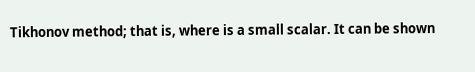Tikhonov method; that is, where is a small scalar. It can be shown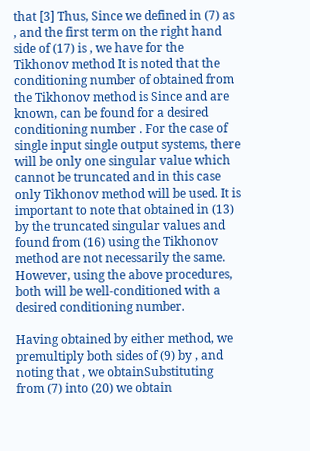that [3] Thus, Since we defined in (7) as , and the first term on the right hand side of (17) is , we have for the Tikhonov method It is noted that the conditioning number of obtained from the Tikhonov method is Since and are known, can be found for a desired conditioning number . For the case of single input single output systems, there will be only one singular value which cannot be truncated and in this case only Tikhonov method will be used. It is important to note that obtained in (13) by the truncated singular values and found from (16) using the Tikhonov method are not necessarily the same. However, using the above procedures, both will be well-conditioned with a desired conditioning number.

Having obtained by either method, we premultiply both sides of (9) by , and noting that , we obtainSubstituting from (7) into (20) we obtain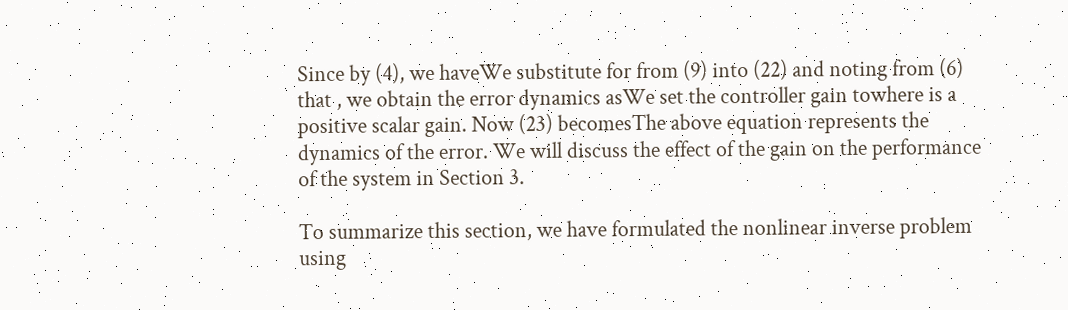Since by (4), we haveWe substitute for from (9) into (22) and noting from (6) that , we obtain the error dynamics asWe set the controller gain towhere is a positive scalar gain. Now (23) becomesThe above equation represents the dynamics of the error. We will discuss the effect of the gain on the performance of the system in Section 3.

To summarize this section, we have formulated the nonlinear inverse problem using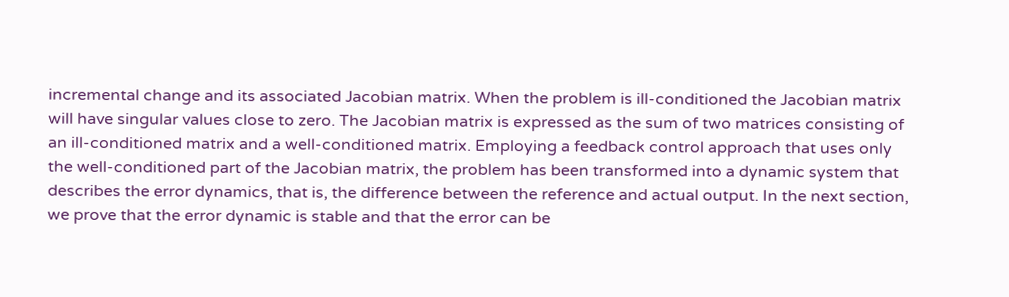incremental change and its associated Jacobian matrix. When the problem is ill-conditioned the Jacobian matrix will have singular values close to zero. The Jacobian matrix is expressed as the sum of two matrices consisting of an ill-conditioned matrix and a well-conditioned matrix. Employing a feedback control approach that uses only the well-conditioned part of the Jacobian matrix, the problem has been transformed into a dynamic system that describes the error dynamics, that is, the difference between the reference and actual output. In the next section, we prove that the error dynamic is stable and that the error can be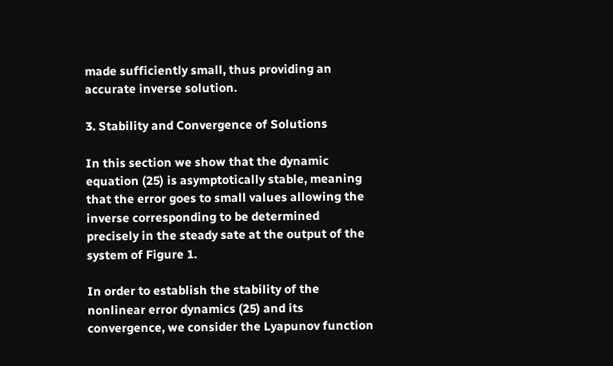made sufficiently small, thus providing an accurate inverse solution.

3. Stability and Convergence of Solutions

In this section we show that the dynamic equation (25) is asymptotically stable, meaning that the error goes to small values allowing the inverse corresponding to be determined precisely in the steady sate at the output of the system of Figure 1.

In order to establish the stability of the nonlinear error dynamics (25) and its convergence, we consider the Lyapunov function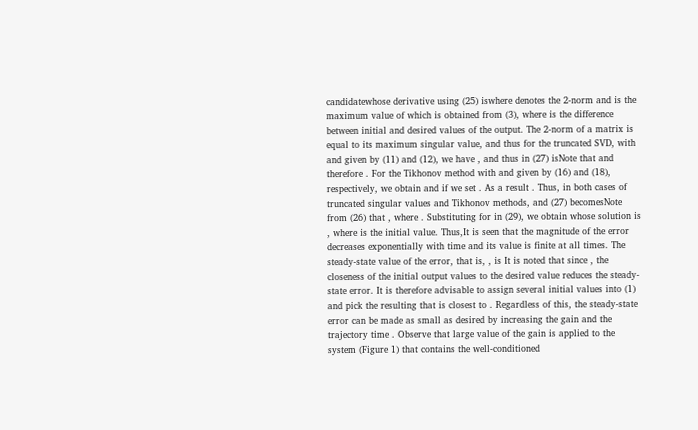candidatewhose derivative using (25) iswhere denotes the 2-norm and is the maximum value of which is obtained from (3), where is the difference between initial and desired values of the output. The 2-norm of a matrix is equal to its maximum singular value, and thus for the truncated SVD, with and given by (11) and (12), we have , and thus in (27) isNote that and therefore . For the Tikhonov method with and given by (16) and (18), respectively, we obtain and if we set . As a result . Thus, in both cases of truncated singular values and Tikhonov methods, and (27) becomesNote from (26) that , where . Substituting for in (29), we obtain whose solution is , where is the initial value. Thus,It is seen that the magnitude of the error decreases exponentially with time and its value is finite at all times. The steady-state value of the error, that is, , is It is noted that since , the closeness of the initial output values to the desired value reduces the steady-state error. It is therefore advisable to assign several initial values into (1) and pick the resulting that is closest to . Regardless of this, the steady-state error can be made as small as desired by increasing the gain and the trajectory time . Observe that large value of the gain is applied to the system (Figure 1) that contains the well-conditioned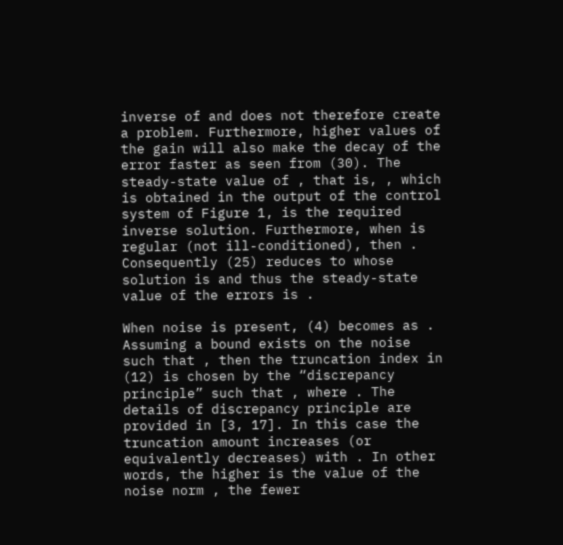inverse of and does not therefore create a problem. Furthermore, higher values of the gain will also make the decay of the error faster as seen from (30). The steady-state value of , that is, , which is obtained in the output of the control system of Figure 1, is the required inverse solution. Furthermore, when is regular (not ill-conditioned), then . Consequently (25) reduces to whose solution is and thus the steady-state value of the errors is .

When noise is present, (4) becomes as . Assuming a bound exists on the noise such that , then the truncation index in (12) is chosen by the “discrepancy principle” such that , where . The details of discrepancy principle are provided in [3, 17]. In this case the truncation amount increases (or equivalently decreases) with . In other words, the higher is the value of the noise norm , the fewer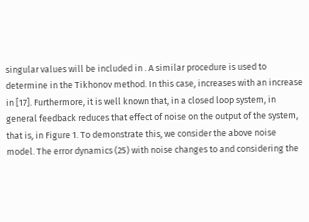singular values will be included in . A similar procedure is used to determine in the Tikhonov method. In this case, increases with an increase in [17]. Furthermore, it is well known that, in a closed loop system, in general feedback reduces that effect of noise on the output of the system, that is, in Figure 1. To demonstrate this, we consider the above noise model. The error dynamics (25) with noise changes to and considering the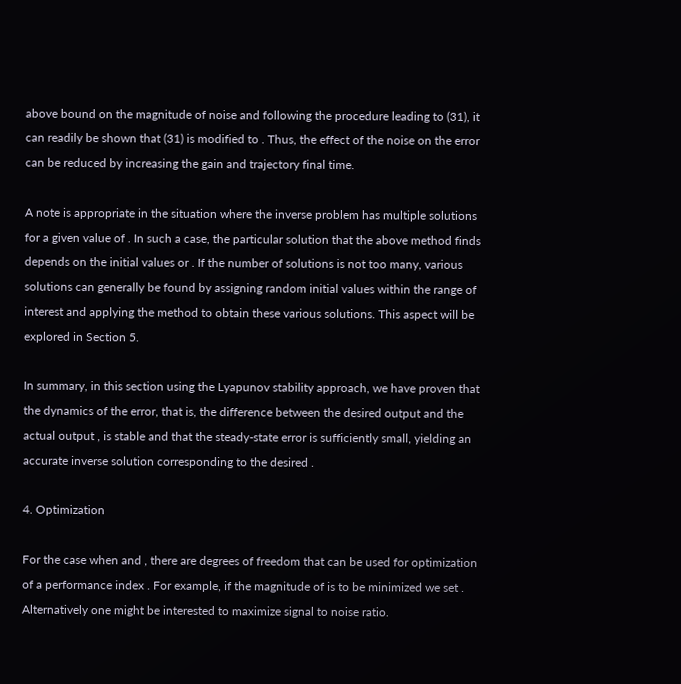above bound on the magnitude of noise and following the procedure leading to (31), it can readily be shown that (31) is modified to . Thus, the effect of the noise on the error can be reduced by increasing the gain and trajectory final time.

A note is appropriate in the situation where the inverse problem has multiple solutions for a given value of . In such a case, the particular solution that the above method finds depends on the initial values or . If the number of solutions is not too many, various solutions can generally be found by assigning random initial values within the range of interest and applying the method to obtain these various solutions. This aspect will be explored in Section 5.

In summary, in this section using the Lyapunov stability approach, we have proven that the dynamics of the error, that is, the difference between the desired output and the actual output , is stable and that the steady-state error is sufficiently small, yielding an accurate inverse solution corresponding to the desired .

4. Optimization

For the case when and , there are degrees of freedom that can be used for optimization of a performance index . For example, if the magnitude of is to be minimized we set . Alternatively one might be interested to maximize signal to noise ratio.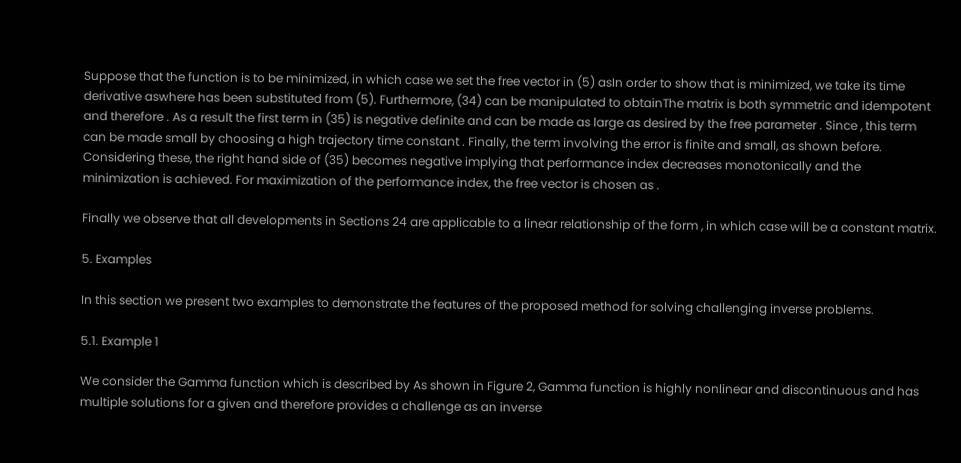Suppose that the function is to be minimized, in which case we set the free vector in (5) asIn order to show that is minimized, we take its time derivative aswhere has been substituted from (5). Furthermore, (34) can be manipulated to obtainThe matrix is both symmetric and idempotent and therefore . As a result the first term in (35) is negative definite and can be made as large as desired by the free parameter . Since , this term can be made small by choosing a high trajectory time constant . Finally, the term involving the error is finite and small, as shown before. Considering these, the right hand side of (35) becomes negative implying that performance index decreases monotonically and the minimization is achieved. For maximization of the performance index, the free vector is chosen as .

Finally we observe that all developments in Sections 24 are applicable to a linear relationship of the form , in which case will be a constant matrix.

5. Examples

In this section we present two examples to demonstrate the features of the proposed method for solving challenging inverse problems.

5.1. Example 1

We consider the Gamma function which is described by As shown in Figure 2, Gamma function is highly nonlinear and discontinuous and has multiple solutions for a given and therefore provides a challenge as an inverse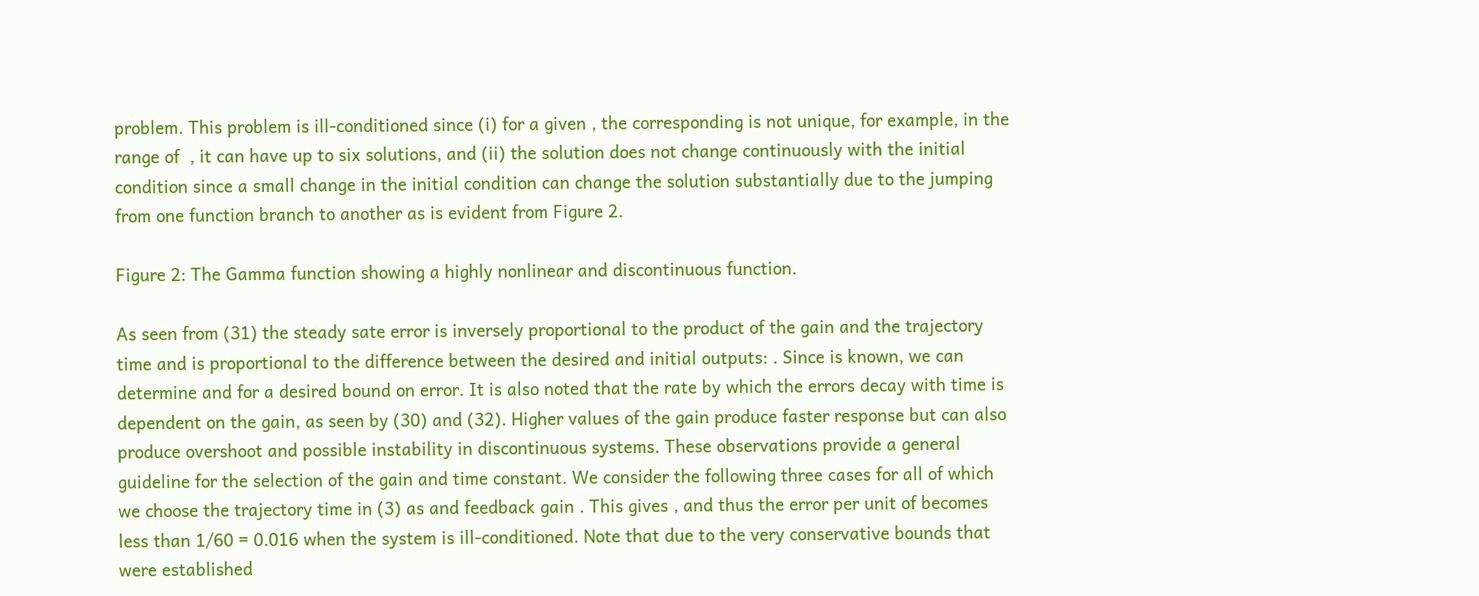problem. This problem is ill-conditioned since (i) for a given , the corresponding is not unique, for example, in the range of  , it can have up to six solutions, and (ii) the solution does not change continuously with the initial condition since a small change in the initial condition can change the solution substantially due to the jumping from one function branch to another as is evident from Figure 2.

Figure 2: The Gamma function showing a highly nonlinear and discontinuous function.

As seen from (31) the steady sate error is inversely proportional to the product of the gain and the trajectory time and is proportional to the difference between the desired and initial outputs: . Since is known, we can determine and for a desired bound on error. It is also noted that the rate by which the errors decay with time is dependent on the gain, as seen by (30) and (32). Higher values of the gain produce faster response but can also produce overshoot and possible instability in discontinuous systems. These observations provide a general guideline for the selection of the gain and time constant. We consider the following three cases for all of which we choose the trajectory time in (3) as and feedback gain . This gives , and thus the error per unit of becomes less than 1/60 = 0.016 when the system is ill-conditioned. Note that due to the very conservative bounds that were established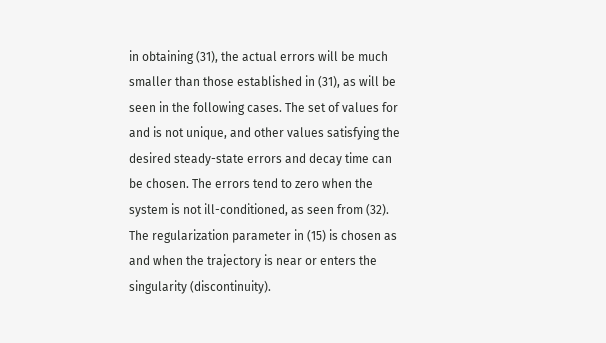in obtaining (31), the actual errors will be much smaller than those established in (31), as will be seen in the following cases. The set of values for and is not unique, and other values satisfying the desired steady-state errors and decay time can be chosen. The errors tend to zero when the system is not ill-conditioned, as seen from (32). The regularization parameter in (15) is chosen as and when the trajectory is near or enters the singularity (discontinuity).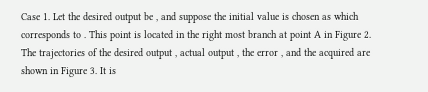Case 1. Let the desired output be , and suppose the initial value is chosen as which corresponds to . This point is located in the right most branch at point A in Figure 2. The trajectories of the desired output , actual output , the error , and the acquired are shown in Figure 3. It is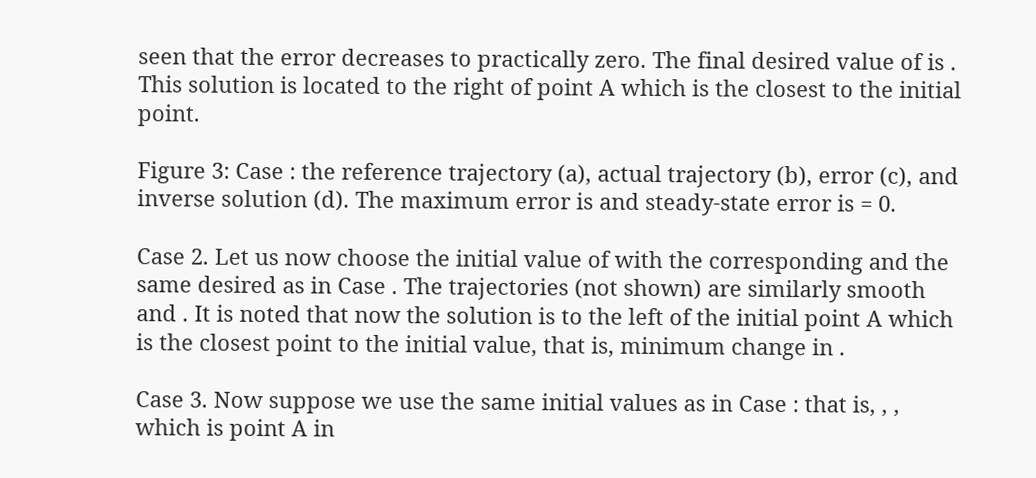seen that the error decreases to practically zero. The final desired value of is . This solution is located to the right of point A which is the closest to the initial point.

Figure 3: Case : the reference trajectory (a), actual trajectory (b), error (c), and inverse solution (d). The maximum error is and steady-state error is = 0.

Case 2. Let us now choose the initial value of with the corresponding and the same desired as in Case . The trajectories (not shown) are similarly smooth and . It is noted that now the solution is to the left of the initial point A which is the closest point to the initial value, that is, minimum change in .

Case 3. Now suppose we use the same initial values as in Case : that is, , , which is point A in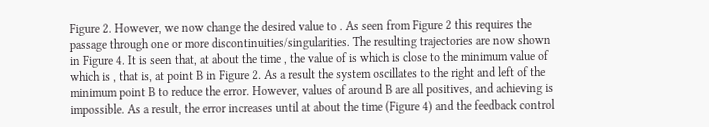Figure 2. However, we now change the desired value to . As seen from Figure 2 this requires the passage through one or more discontinuities/singularities. The resulting trajectories are now shown in Figure 4. It is seen that, at about the time , the value of is which is close to the minimum value of which is , that is, at point B in Figure 2. As a result the system oscillates to the right and left of the minimum point B to reduce the error. However, values of around B are all positives, and achieving is impossible. As a result, the error increases until at about the time (Figure 4) and the feedback control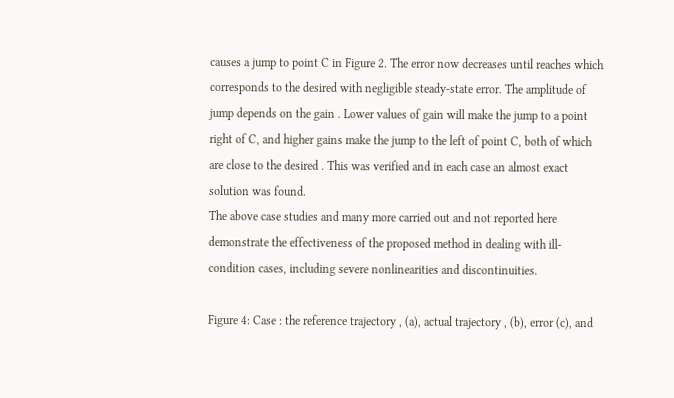causes a jump to point C in Figure 2. The error now decreases until reaches which corresponds to the desired with negligible steady-state error. The amplitude of jump depends on the gain . Lower values of gain will make the jump to a point right of C, and higher gains make the jump to the left of point C, both of which are close to the desired . This was verified and in each case an almost exact solution was found.
The above case studies and many more carried out and not reported here demonstrate the effectiveness of the proposed method in dealing with ill-condition cases, including severe nonlinearities and discontinuities.

Figure 4: Case : the reference trajectory , (a), actual trajectory , (b), error (c), and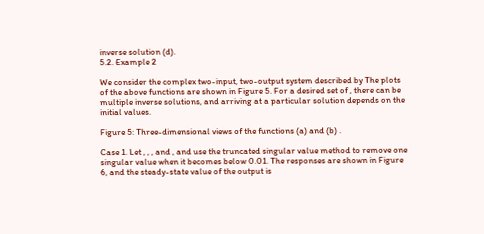inverse solution (d).
5.2. Example 2

We consider the complex two-input, two-output system described by The plots of the above functions are shown in Figure 5. For a desired set of , there can be multiple inverse solutions, and arriving at a particular solution depends on the initial values.

Figure 5: Three-dimensional views of the functions (a) and (b) .

Case 1. Let , , , and , and use the truncated singular value method to remove one singular value when it becomes below 0.01. The responses are shown in Figure 6, and the steady-state value of the output is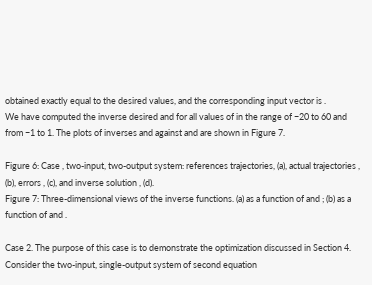obtained exactly equal to the desired values, and the corresponding input vector is .
We have computed the inverse desired and for all values of in the range of −20 to 60 and from −1 to 1. The plots of inverses and against and are shown in Figure 7.

Figure 6: Case , two-input, two-output system: references trajectories, (a), actual trajectories , (b), errors , (c), and inverse solution , (d).
Figure 7: Three-dimensional views of the inverse functions. (a) as a function of and ; (b) as a function of and .

Case 2. The purpose of this case is to demonstrate the optimization discussed in Section 4. Consider the two-input, single-output system of second equation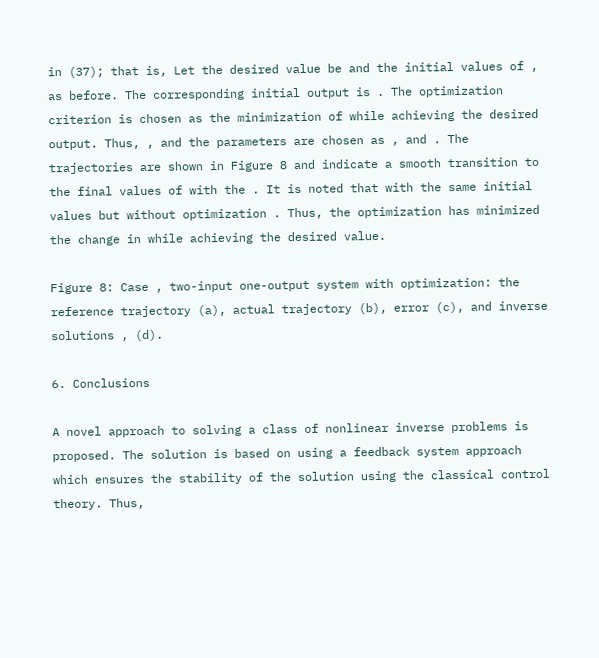in (37); that is, Let the desired value be and the initial values of , as before. The corresponding initial output is . The optimization criterion is chosen as the minimization of while achieving the desired output. Thus, , and the parameters are chosen as , and . The trajectories are shown in Figure 8 and indicate a smooth transition to the final values of with the . It is noted that with the same initial values but without optimization . Thus, the optimization has minimized the change in while achieving the desired value.

Figure 8: Case , two-input one-output system with optimization: the reference trajectory (a), actual trajectory (b), error (c), and inverse solutions , (d).

6. Conclusions

A novel approach to solving a class of nonlinear inverse problems is proposed. The solution is based on using a feedback system approach which ensures the stability of the solution using the classical control theory. Thus,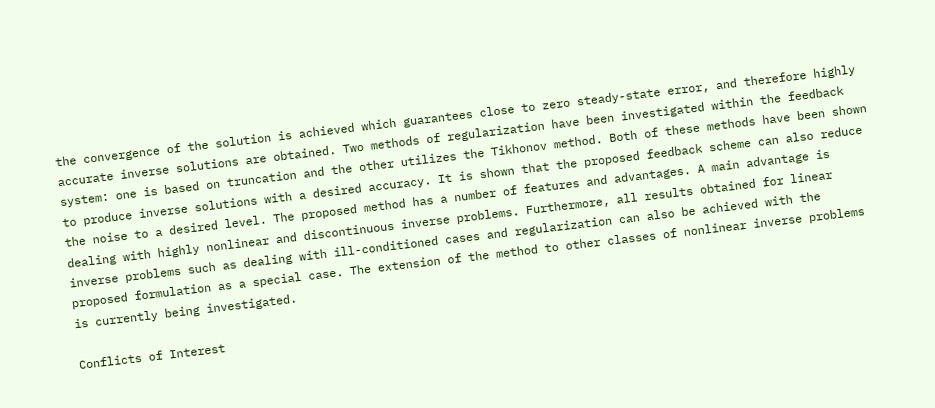the convergence of the solution is achieved which guarantees close to zero steady-state error, and therefore highly accurate inverse solutions are obtained. Two methods of regularization have been investigated within the feedback system: one is based on truncation and the other utilizes the Tikhonov method. Both of these methods have been shown to produce inverse solutions with a desired accuracy. It is shown that the proposed feedback scheme can also reduce the noise to a desired level. The proposed method has a number of features and advantages. A main advantage is dealing with highly nonlinear and discontinuous inverse problems. Furthermore, all results obtained for linear inverse problems such as dealing with ill-conditioned cases and regularization can also be achieved with the proposed formulation as a special case. The extension of the method to other classes of nonlinear inverse problems is currently being investigated.

Conflicts of Interest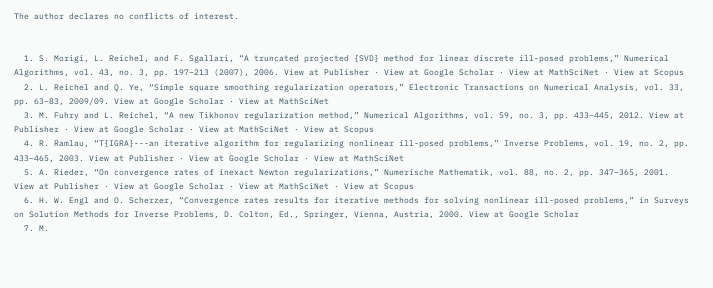The author declares no conflicts of interest.


  1. S. Morigi, L. Reichel, and F. Sgallari, “A truncated projected {SVD} method for linear discrete ill-posed problems,” Numerical Algorithms, vol. 43, no. 3, pp. 197–213 (2007), 2006. View at Publisher · View at Google Scholar · View at MathSciNet · View at Scopus
  2. L. Reichel and Q. Ye, “Simple square smoothing regularization operators,” Electronic Transactions on Numerical Analysis, vol. 33, pp. 63–83, 2009/09. View at Google Scholar · View at MathSciNet
  3. M. Fuhry and L. Reichel, “A new Tikhonov regularization method,” Numerical Algorithms, vol. 59, no. 3, pp. 433–445, 2012. View at Publisher · View at Google Scholar · View at MathSciNet · View at Scopus
  4. R. Ramlau, “T{IGRA}---an iterative algorithm for regularizing nonlinear ill-posed problems,” Inverse Problems, vol. 19, no. 2, pp. 433–465, 2003. View at Publisher · View at Google Scholar · View at MathSciNet
  5. A. Rieder, “On convergence rates of inexact Newton regularizations,” Numerische Mathematik, vol. 88, no. 2, pp. 347–365, 2001. View at Publisher · View at Google Scholar · View at MathSciNet · View at Scopus
  6. H. W. Engl and O. Scherzer, “Convergence rates results for iterative methods for solving nonlinear ill-posed problems,” in Surveys on Solution Methods for Inverse Problems, D. Colton, Ed., Springer, Vienna, Austria, 2000. View at Google Scholar
  7. M.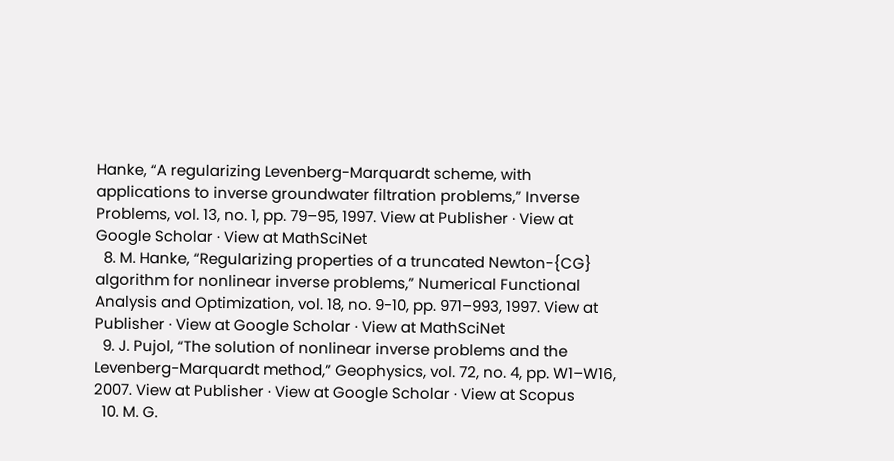Hanke, “A regularizing Levenberg-Marquardt scheme, with applications to inverse groundwater filtration problems,” Inverse Problems, vol. 13, no. 1, pp. 79–95, 1997. View at Publisher · View at Google Scholar · View at MathSciNet
  8. M. Hanke, “Regularizing properties of a truncated Newton-{CG} algorithm for nonlinear inverse problems,” Numerical Functional Analysis and Optimization, vol. 18, no. 9-10, pp. 971–993, 1997. View at Publisher · View at Google Scholar · View at MathSciNet
  9. J. Pujol, “The solution of nonlinear inverse problems and the Levenberg-Marquardt method,” Geophysics, vol. 72, no. 4, pp. W1–W16, 2007. View at Publisher · View at Google Scholar · View at Scopus
  10. M. G.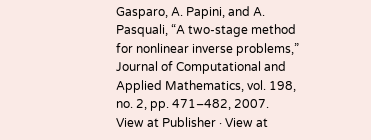Gasparo, A. Papini, and A. Pasquali, “A two-stage method for nonlinear inverse problems,” Journal of Computational and Applied Mathematics, vol. 198, no. 2, pp. 471–482, 2007. View at Publisher · View at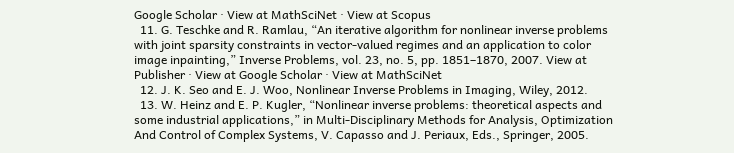Google Scholar · View at MathSciNet · View at Scopus
  11. G. Teschke and R. Ramlau, “An iterative algorithm for nonlinear inverse problems with joint sparsity constraints in vector-valued regimes and an application to color image inpainting,” Inverse Problems, vol. 23, no. 5, pp. 1851–1870, 2007. View at Publisher · View at Google Scholar · View at MathSciNet
  12. J. K. Seo and E. J. Woo, Nonlinear Inverse Problems in Imaging, Wiley, 2012.
  13. W. Heinz and E. P. Kugler, “Nonlinear inverse problems: theoretical aspects and some industrial applications,” in Multi-Disciplinary Methods for Analysis, Optimization And Control of Complex Systems, V. Capasso and J. Periaux, Eds., Springer, 2005.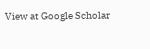View at Google Scholar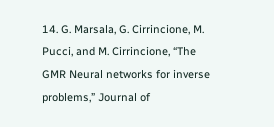14. G. Marsala, G. Cirrincione, M. Pucci, and M. Cirrincione, “The GMR Neural networks for inverse problems,” Journal of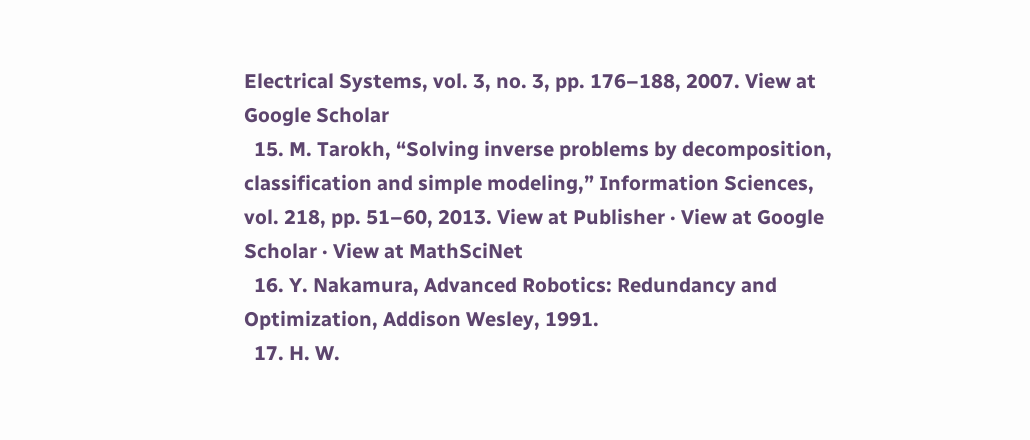Electrical Systems, vol. 3, no. 3, pp. 176–188, 2007. View at Google Scholar
  15. M. Tarokh, “Solving inverse problems by decomposition, classification and simple modeling,” Information Sciences, vol. 218, pp. 51–60, 2013. View at Publisher · View at Google Scholar · View at MathSciNet
  16. Y. Nakamura, Advanced Robotics: Redundancy and Optimization, Addison Wesley, 1991.
  17. H. W.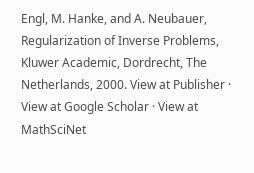Engl, M. Hanke, and A. Neubauer, Regularization of Inverse Problems, Kluwer Academic, Dordrecht, The Netherlands, 2000. View at Publisher · View at Google Scholar · View at MathSciNet